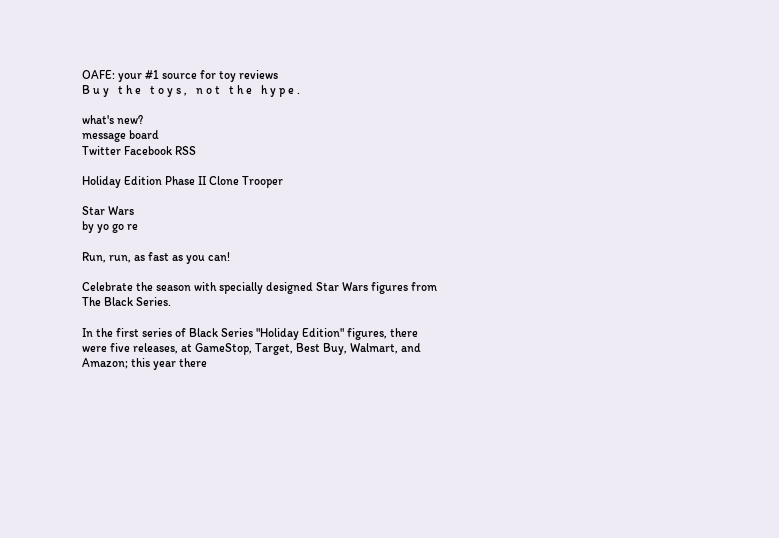OAFE: your #1 source for toy reviews
B u y   t h e   t o y s ,   n o t   t h e   h y p e .

what's new?
message board
Twitter Facebook RSS

Holiday Edition Phase II Clone Trooper

Star Wars
by yo go re

Run, run, as fast as you can!

Celebrate the season with specially designed Star Wars figures from The Black Series.

In the first series of Black Series "Holiday Edition" figures, there were five releases, at GameStop, Target, Best Buy, Walmart, and Amazon; this year there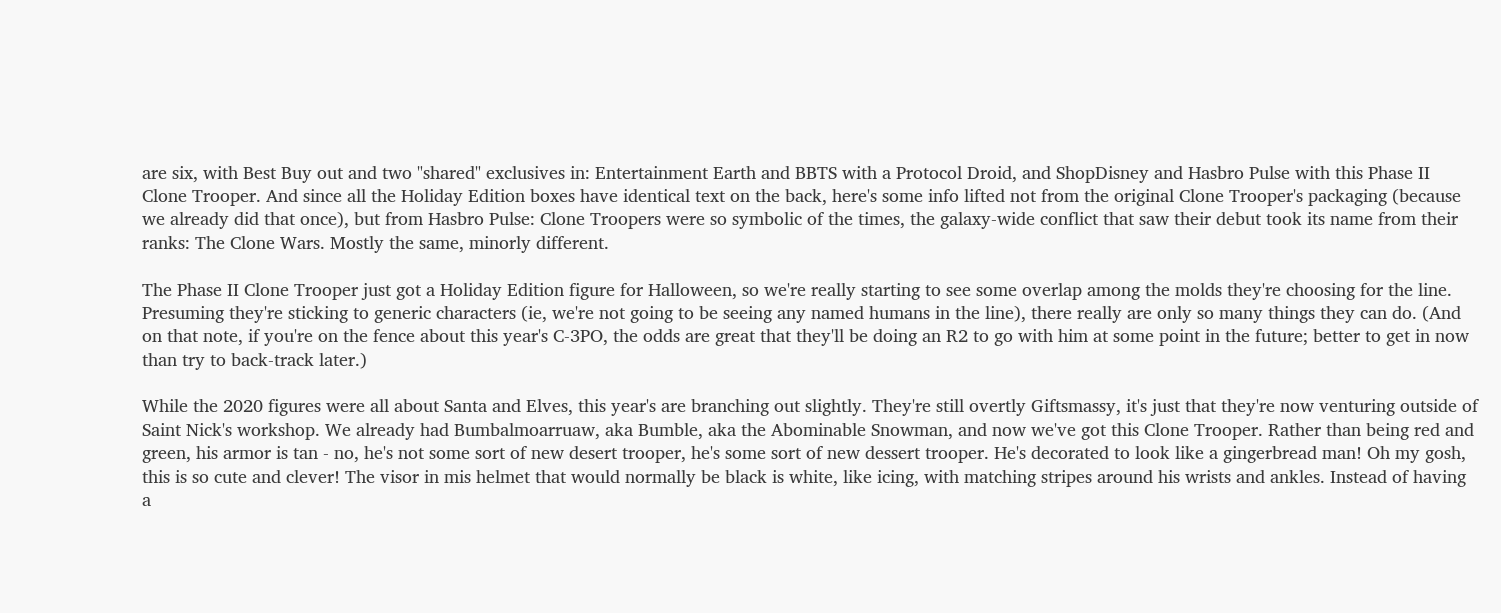are six, with Best Buy out and two "shared" exclusives in: Entertainment Earth and BBTS with a Protocol Droid, and ShopDisney and Hasbro Pulse with this Phase II Clone Trooper. And since all the Holiday Edition boxes have identical text on the back, here's some info lifted not from the original Clone Trooper's packaging (because we already did that once), but from Hasbro Pulse: Clone Troopers were so symbolic of the times, the galaxy-wide conflict that saw their debut took its name from their ranks: The Clone Wars. Mostly the same, minorly different.

The Phase II Clone Trooper just got a Holiday Edition figure for Halloween, so we're really starting to see some overlap among the molds they're choosing for the line. Presuming they're sticking to generic characters (ie, we're not going to be seeing any named humans in the line), there really are only so many things they can do. (And on that note, if you're on the fence about this year's C-3PO, the odds are great that they'll be doing an R2 to go with him at some point in the future; better to get in now than try to back-track later.)

While the 2020 figures were all about Santa and Elves, this year's are branching out slightly. They're still overtly Giftsmassy, it's just that they're now venturing outside of Saint Nick's workshop. We already had Bumbalmoarruaw, aka Bumble, aka the Abominable Snowman, and now we've got this Clone Trooper. Rather than being red and green, his armor is tan - no, he's not some sort of new desert trooper, he's some sort of new dessert trooper. He's decorated to look like a gingerbread man! Oh my gosh, this is so cute and clever! The visor in mis helmet that would normally be black is white, like icing, with matching stripes around his wrists and ankles. Instead of having a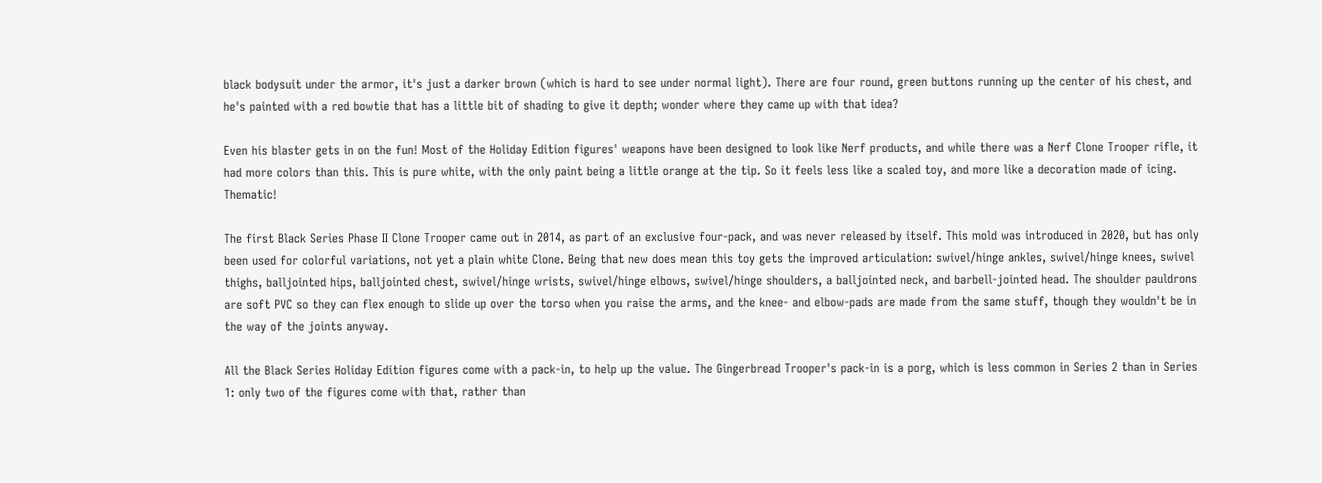black bodysuit under the armor, it's just a darker brown (which is hard to see under normal light). There are four round, green buttons running up the center of his chest, and he's painted with a red bowtie that has a little bit of shading to give it depth; wonder where they came up with that idea?

Even his blaster gets in on the fun! Most of the Holiday Edition figures' weapons have been designed to look like Nerf products, and while there was a Nerf Clone Trooper rifle, it had more colors than this. This is pure white, with the only paint being a little orange at the tip. So it feels less like a scaled toy, and more like a decoration made of icing. Thematic!

The first Black Series Phase II Clone Trooper came out in 2014, as part of an exclusive four-pack, and was never released by itself. This mold was introduced in 2020, but has only been used for colorful variations, not yet a plain white Clone. Being that new does mean this toy gets the improved articulation: swivel/hinge ankles, swivel/hinge knees, swivel thighs, balljointed hips, balljointed chest, swivel/hinge wrists, swivel/hinge elbows, swivel/hinge shoulders, a balljointed neck, and barbell-jointed head. The shoulder pauldrons are soft PVC so they can flex enough to slide up over the torso when you raise the arms, and the knee- and elbow-pads are made from the same stuff, though they wouldn't be in the way of the joints anyway.

All the Black Series Holiday Edition figures come with a pack-in, to help up the value. The Gingerbread Trooper's pack-in is a porg, which is less common in Series 2 than in Series 1: only two of the figures come with that, rather than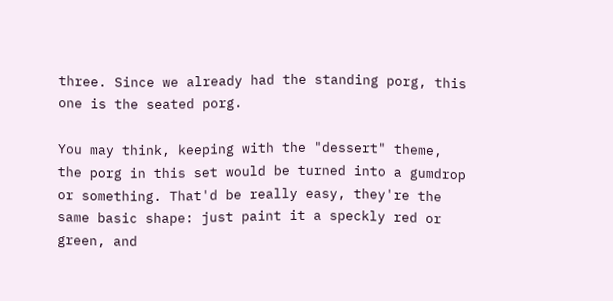three. Since we already had the standing porg, this one is the seated porg.

You may think, keeping with the "dessert" theme, the porg in this set would be turned into a gumdrop or something. That'd be really easy, they're the same basic shape: just paint it a speckly red or green, and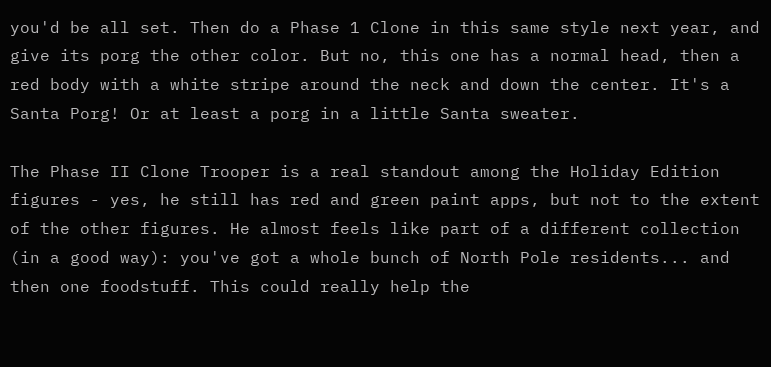you'd be all set. Then do a Phase 1 Clone in this same style next year, and give its porg the other color. But no, this one has a normal head, then a red body with a white stripe around the neck and down the center. It's a Santa Porg! Or at least a porg in a little Santa sweater.

The Phase II Clone Trooper is a real standout among the Holiday Edition figures - yes, he still has red and green paint apps, but not to the extent of the other figures. He almost feels like part of a different collection (in a good way): you've got a whole bunch of North Pole residents... and then one foodstuff. This could really help the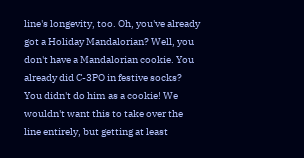line's longevity, too. Oh, you've already got a Holiday Mandalorian? Well, you don't have a Mandalorian cookie. You already did C-3PO in festive socks? You didn't do him as a cookie! We wouldn't want this to take over the line entirely, but getting at least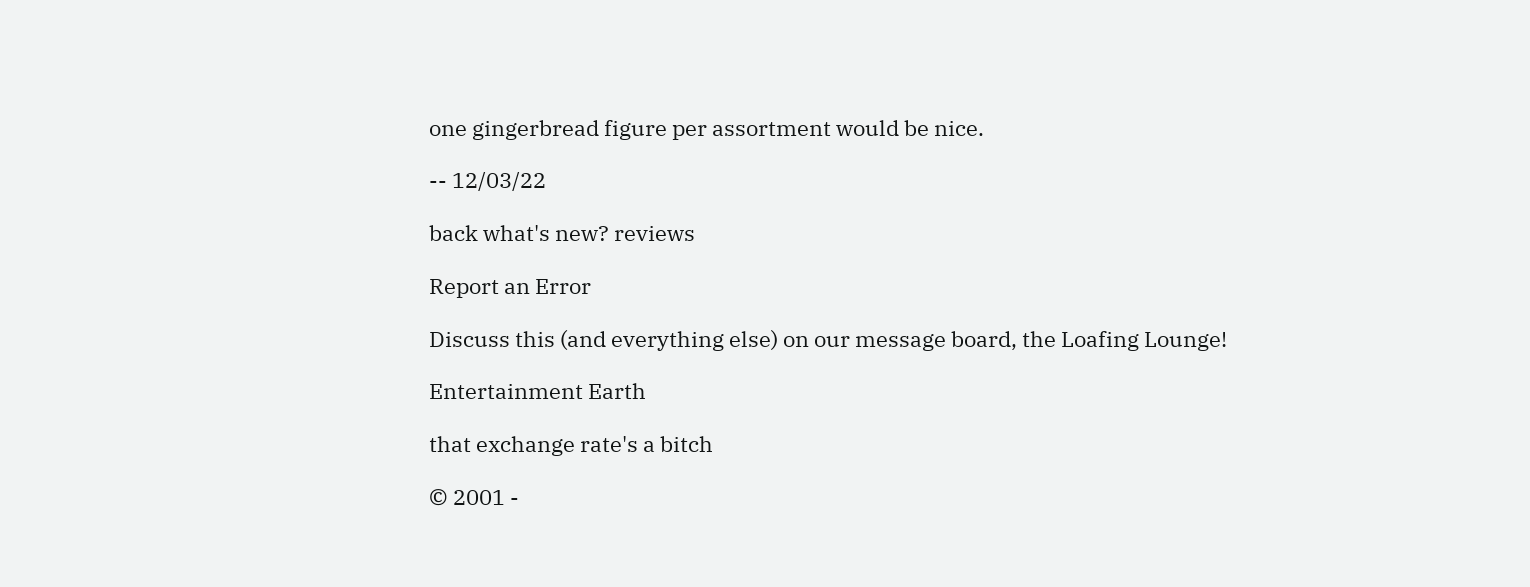one gingerbread figure per assortment would be nice.

-- 12/03/22

back what's new? reviews

Report an Error

Discuss this (and everything else) on our message board, the Loafing Lounge!

Entertainment Earth

that exchange rate's a bitch

© 2001 -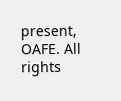present, OAFE. All rights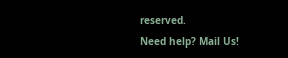reserved.
Need help? Mail Us!